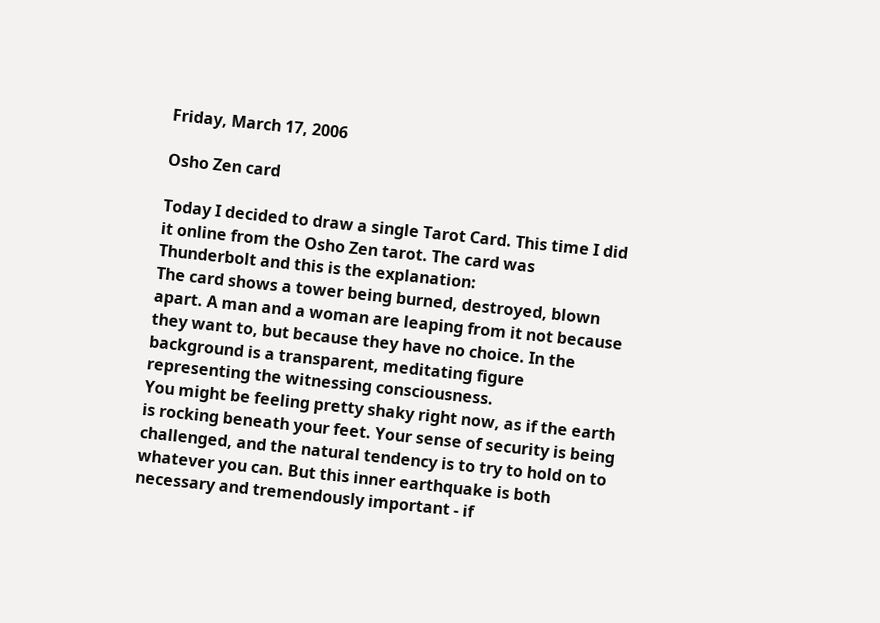Friday, March 17, 2006

Osho Zen card

Today I decided to draw a single Tarot Card. This time I did it online from the Osho Zen tarot. The card was Thunderbolt and this is the explanation:
The card shows a tower being burned, destroyed, blown apart. A man and a woman are leaping from it not because they want to, but because they have no choice. In the background is a transparent, meditating figure representing the witnessing consciousness.
You might be feeling pretty shaky right now, as if the earth is rocking beneath your feet. Your sense of security is being challenged, and the natural tendency is to try to hold on to whatever you can. But this inner earthquake is both necessary and tremendously important - if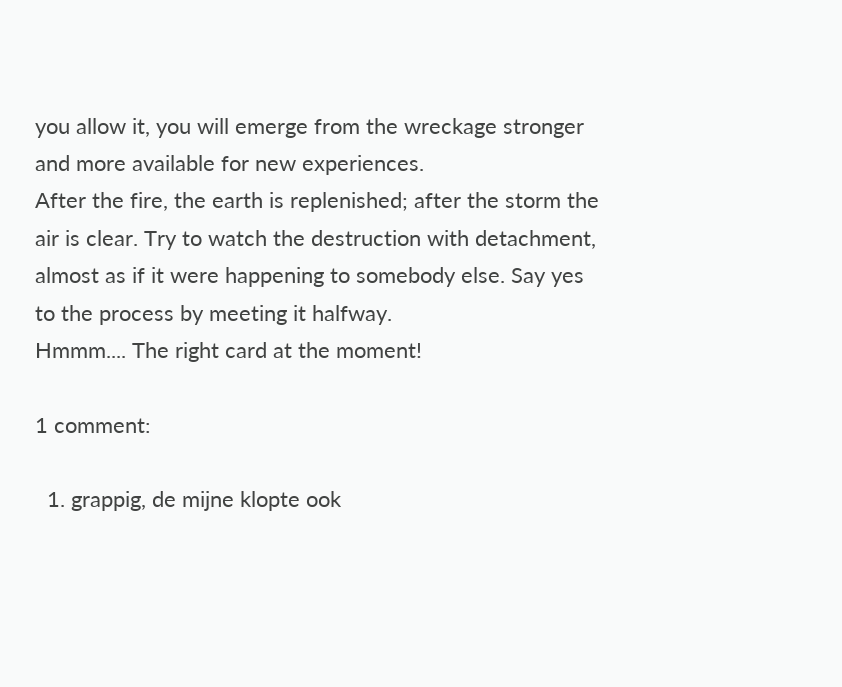you allow it, you will emerge from the wreckage stronger and more available for new experiences.
After the fire, the earth is replenished; after the storm the air is clear. Try to watch the destruction with detachment, almost as if it were happening to somebody else. Say yes to the process by meeting it halfway.
Hmmm.... The right card at the moment!

1 comment:

  1. grappig, de mijne klopte ook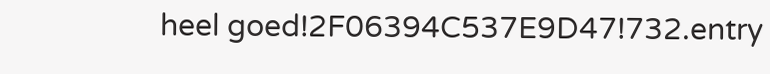heel goed!2F06394C537E9D47!732.entry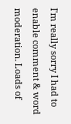I'm really sorry I had to enable comment & word moderation. Loads of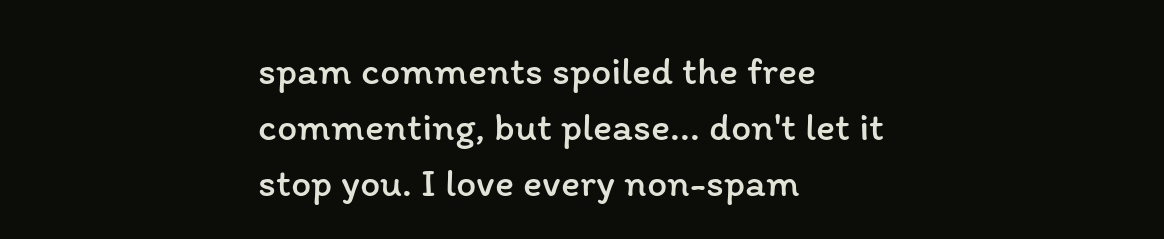spam comments spoiled the free commenting, but please... don't let it stop you. I love every non-spam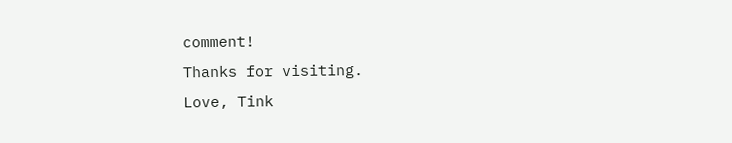comment!
Thanks for visiting.
Love, Tink